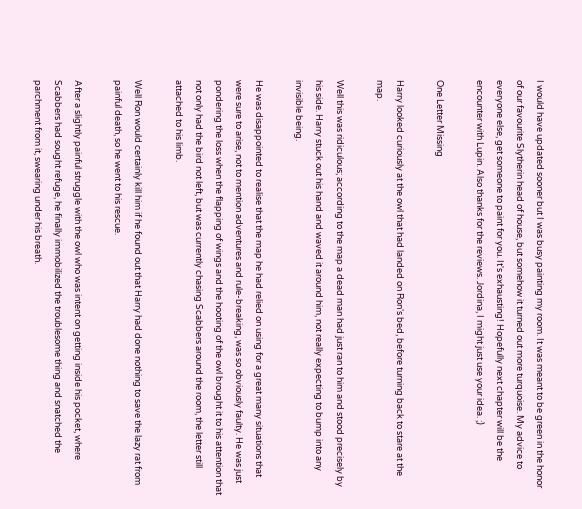I would have updated sooner but I was busy painting my room. It was meant to be green in the honor of our favourite Slytherin head of house, but somehow it turned out more turquoise. My advice to everyone else, get someone to paint for you. It's exhausting! Hopefully next chapter will be the encounter with Lupin. Also thanks for the reviews. Jordina, I might just use your idea. ;)

One Letter Missing

Harry looked curiously at the owl that had landed on Ron's bed, before turning back to stare at the map.

Well this was ridiculous; according to the map a dead man had just ran to him and stood precisely by his side. Harry stuck out his hand and waved it around him, not really expecting to bump into any invisible being.

He was disappointed to realise that the map he had relied on using for a great many situations that were sure to arise, not to mention adventures and rule-breaking, was so obviously faulty. He was just pondering the loss when the flapping of wings and the hooting of the owl brought it to his attention that not only had the bird not left, but was currently chasing Scabbers around the room, the letter still attached to his limb.

Well Ron would certainly kill him if he found out that Harry had done nothing to save the lazy rat from painful death, so he went to his rescue.

After a slightly painful struggle with the owl who was intent on getting inside his pocket, where Scabbers had sought refuge, he finally immobilized the troublesome thing and snatched the parchment from it, swearing under his breath.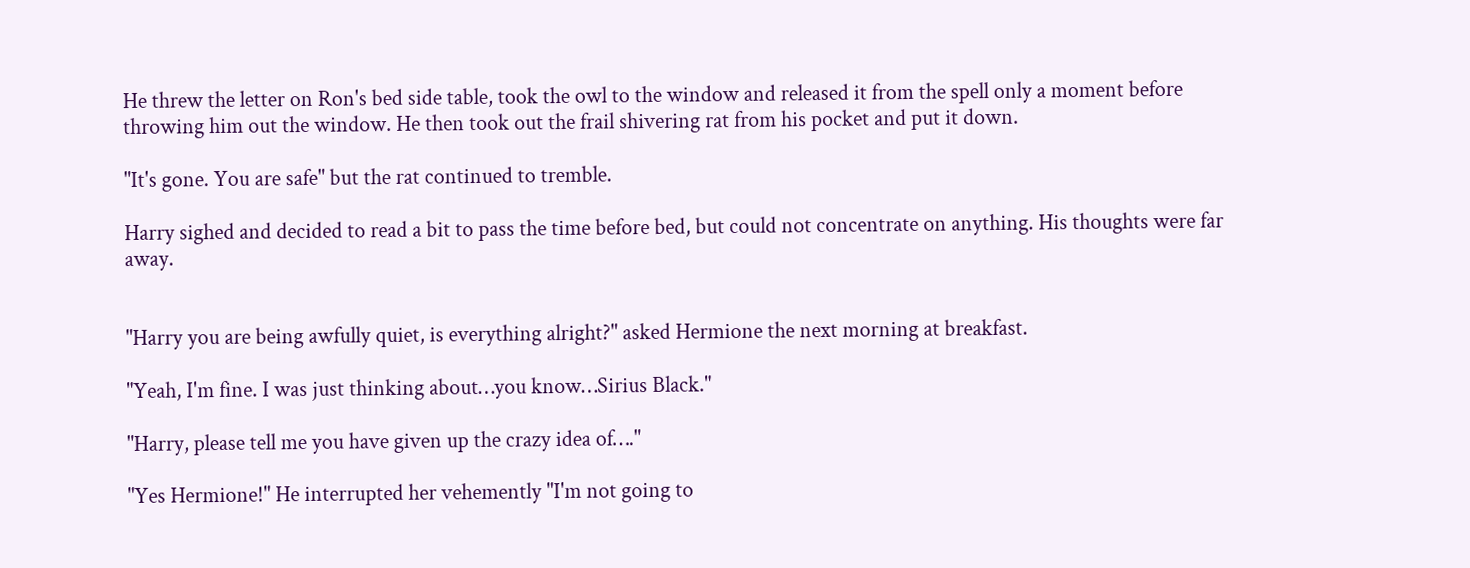He threw the letter on Ron's bed side table, took the owl to the window and released it from the spell only a moment before throwing him out the window. He then took out the frail shivering rat from his pocket and put it down.

"It's gone. You are safe" but the rat continued to tremble.

Harry sighed and decided to read a bit to pass the time before bed, but could not concentrate on anything. His thoughts were far away.


"Harry you are being awfully quiet, is everything alright?" asked Hermione the next morning at breakfast.

"Yeah, I'm fine. I was just thinking about…you know…Sirius Black."

"Harry, please tell me you have given up the crazy idea of…."

"Yes Hermione!" He interrupted her vehemently "I'm not going to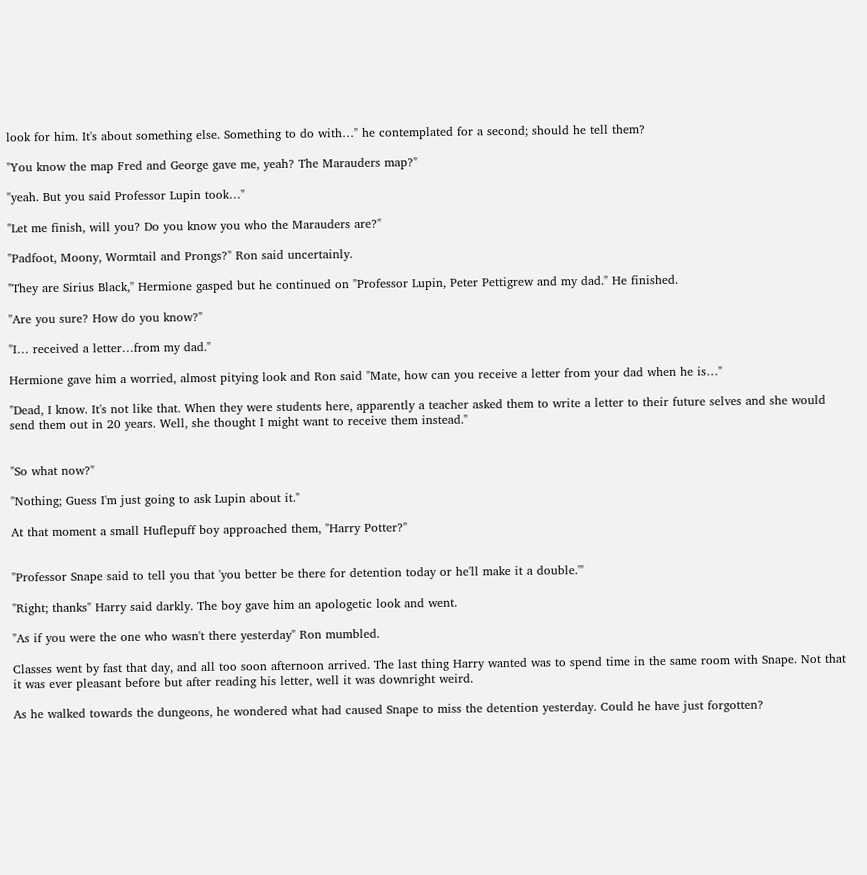look for him. It's about something else. Something to do with…" he contemplated for a second; should he tell them?

"You know the map Fred and George gave me, yeah? The Marauders map?"

"yeah. But you said Professor Lupin took…"

"Let me finish, will you? Do you know you who the Marauders are?"

"Padfoot, Moony, Wormtail and Prongs?" Ron said uncertainly.

"They are Sirius Black," Hermione gasped but he continued on "Professor Lupin, Peter Pettigrew and my dad." He finished.

"Are you sure? How do you know?"

"I… received a letter…from my dad."

Hermione gave him a worried, almost pitying look and Ron said "Mate, how can you receive a letter from your dad when he is…"

"Dead, I know. It's not like that. When they were students here, apparently a teacher asked them to write a letter to their future selves and she would send them out in 20 years. Well, she thought I might want to receive them instead."


"So what now?"

"Nothing; Guess I'm just going to ask Lupin about it."

At that moment a small Huflepuff boy approached them, "Harry Potter?"


"Professor Snape said to tell you that 'you better be there for detention today or he'll make it a double.'"

"Right; thanks" Harry said darkly. The boy gave him an apologetic look and went.

"As if you were the one who wasn't there yesterday" Ron mumbled.

Classes went by fast that day, and all too soon afternoon arrived. The last thing Harry wanted was to spend time in the same room with Snape. Not that it was ever pleasant before but after reading his letter, well it was downright weird.

As he walked towards the dungeons, he wondered what had caused Snape to miss the detention yesterday. Could he have just forgotten?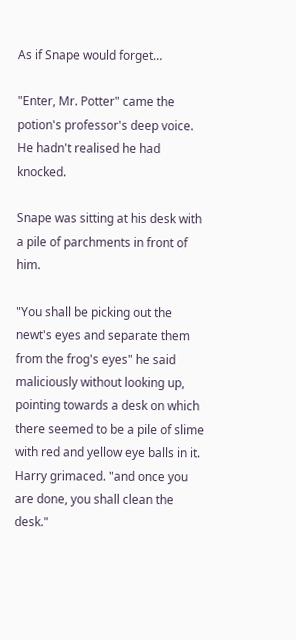As if Snape would forget…

"Enter, Mr. Potter" came the potion's professor's deep voice. He hadn't realised he had knocked.

Snape was sitting at his desk with a pile of parchments in front of him.

"You shall be picking out the newt's eyes and separate them from the frog's eyes" he said maliciously without looking up, pointing towards a desk on which there seemed to be a pile of slime with red and yellow eye balls in it. Harry grimaced. "and once you are done, you shall clean the desk."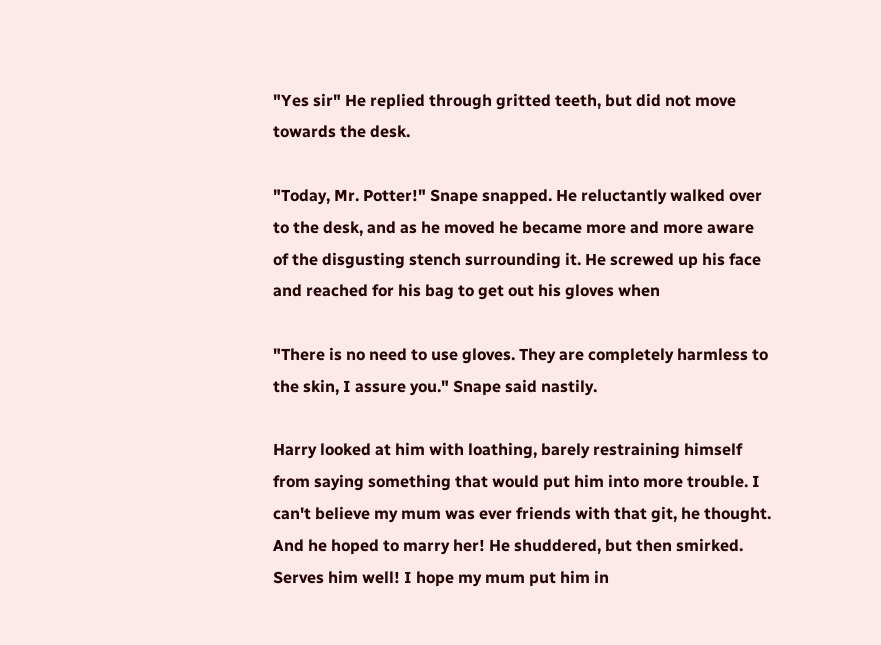"Yes sir" He replied through gritted teeth, but did not move towards the desk.

"Today, Mr. Potter!" Snape snapped. He reluctantly walked over to the desk, and as he moved he became more and more aware of the disgusting stench surrounding it. He screwed up his face and reached for his bag to get out his gloves when

"There is no need to use gloves. They are completely harmless to the skin, I assure you." Snape said nastily.

Harry looked at him with loathing, barely restraining himself from saying something that would put him into more trouble. I can't believe my mum was ever friends with that git, he thought. And he hoped to marry her! He shuddered, but then smirked. Serves him well! I hope my mum put him in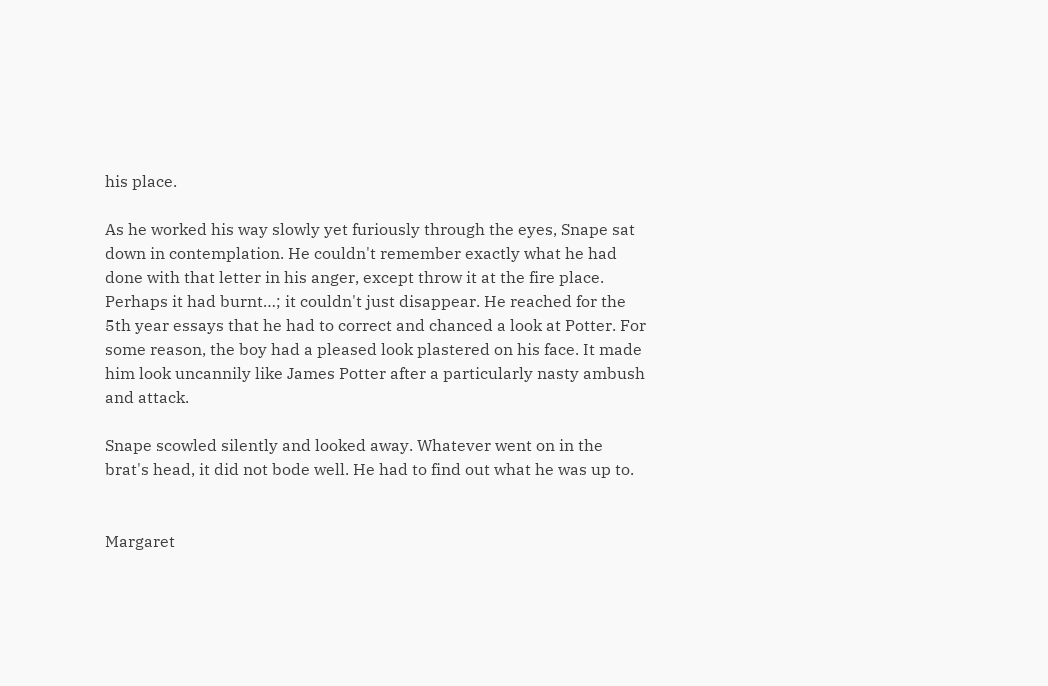his place.

As he worked his way slowly yet furiously through the eyes, Snape sat down in contemplation. He couldn't remember exactly what he had done with that letter in his anger, except throw it at the fire place. Perhaps it had burnt…; it couldn't just disappear. He reached for the 5th year essays that he had to correct and chanced a look at Potter. For some reason, the boy had a pleased look plastered on his face. It made him look uncannily like James Potter after a particularly nasty ambush and attack.

Snape scowled silently and looked away. Whatever went on in the brat's head, it did not bode well. He had to find out what he was up to.


Margaret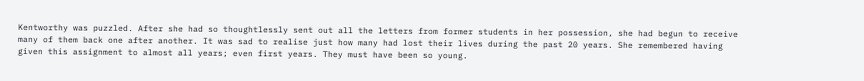Kentworthy was puzzled. After she had so thoughtlessly sent out all the letters from former students in her possession, she had begun to receive many of them back one after another. It was sad to realise just how many had lost their lives during the past 20 years. She remembered having given this assignment to almost all years; even first years. They must have been so young.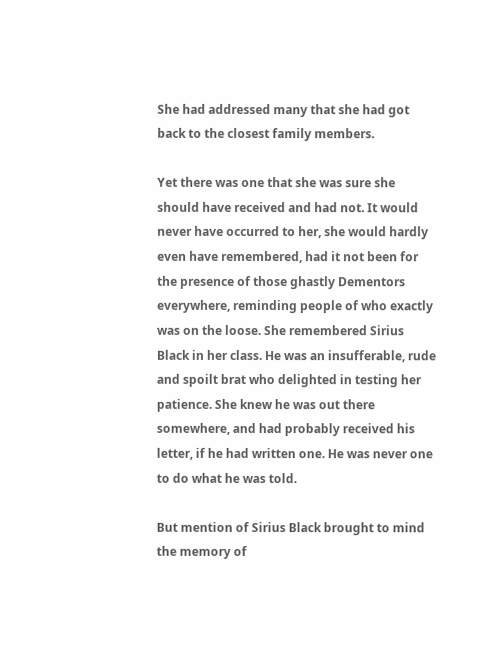She had addressed many that she had got back to the closest family members.

Yet there was one that she was sure she should have received and had not. It would never have occurred to her, she would hardly even have remembered, had it not been for the presence of those ghastly Dementors everywhere, reminding people of who exactly was on the loose. She remembered Sirius Black in her class. He was an insufferable, rude and spoilt brat who delighted in testing her patience. She knew he was out there somewhere, and had probably received his letter, if he had written one. He was never one to do what he was told.

But mention of Sirius Black brought to mind the memory of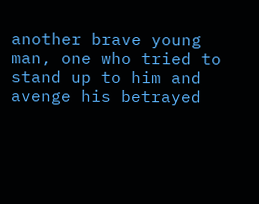another brave young man, one who tried to stand up to him and avenge his betrayed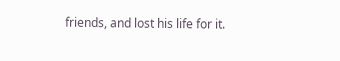friends, and lost his life for it.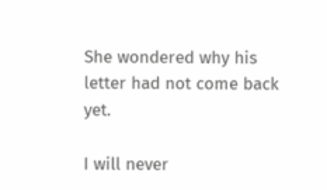She wondered why his letter had not come back yet.

I will never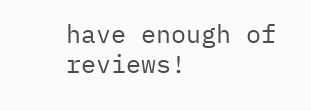have enough of reviews!